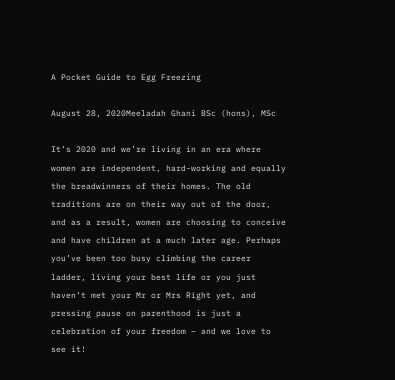A Pocket Guide to Egg Freezing

August 28, 2020Meeladah Ghani BSc (hons), MSc

It’s 2020 and we’re living in an era where women are independent, hard-working and equally the breadwinners of their homes. The old traditions are on their way out of the door, and as a result, women are choosing to conceive and have children at a much later age. Perhaps you’ve been too busy climbing the career ladder, living your best life or you just haven’t met your Mr or Mrs Right yet, and pressing pause on parenthood is just a celebration of your freedom – and we love to see it!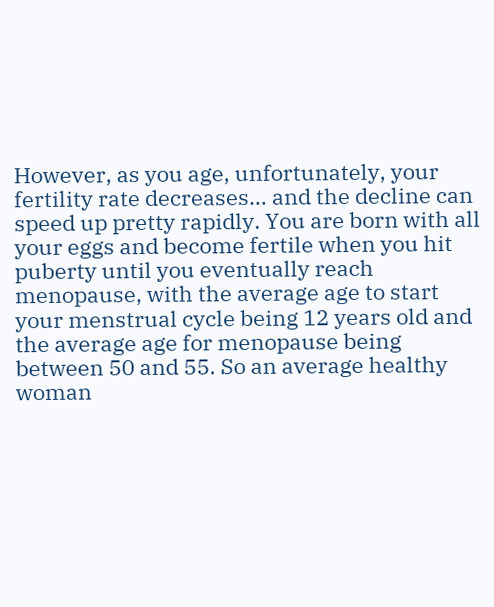However, as you age, unfortunately, your fertility rate decreases… and the decline can speed up pretty rapidly. You are born with all your eggs and become fertile when you hit puberty until you eventually reach menopause, with the average age to start your menstrual cycle being 12 years old and the average age for menopause being between 50 and 55. So an average healthy woman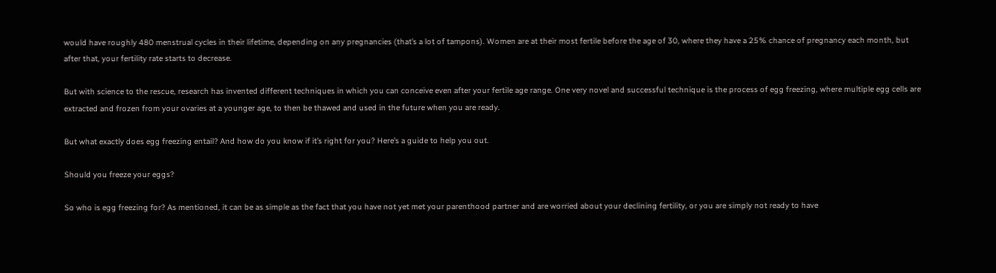would have roughly 480 menstrual cycles in their lifetime, depending on any pregnancies (that’s a lot of tampons). Women are at their most fertile before the age of 30, where they have a 25% chance of pregnancy each month, but after that, your fertility rate starts to decrease.

But with science to the rescue, research has invented different techniques in which you can conceive even after your fertile age range. One very novel and successful technique is the process of egg freezing, where multiple egg cells are extracted and frozen from your ovaries at a younger age, to then be thawed and used in the future when you are ready.

But what exactly does egg freezing entail? And how do you know if it’s right for you? Here’s a guide to help you out.

Should you freeze your eggs?

So who is egg freezing for? As mentioned, it can be as simple as the fact that you have not yet met your parenthood partner and are worried about your declining fertility, or you are simply not ready to have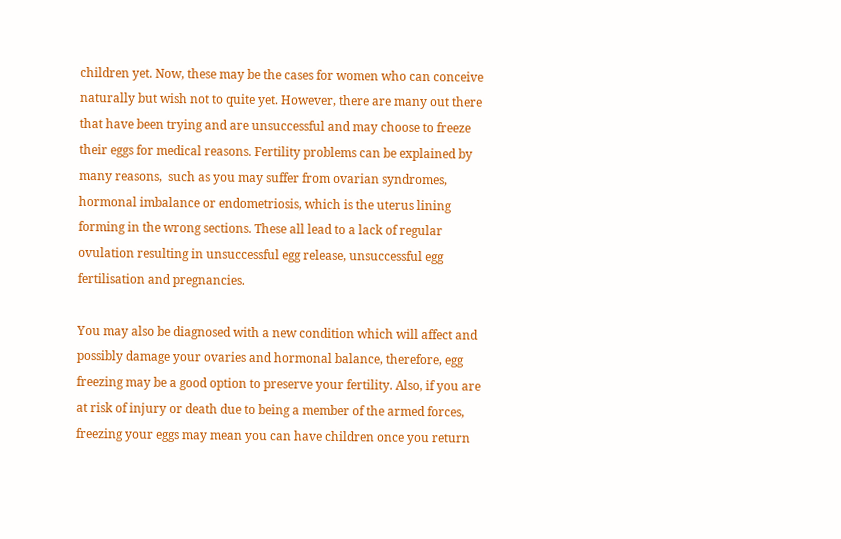children yet. Now, these may be the cases for women who can conceive naturally but wish not to quite yet. However, there are many out there that have been trying and are unsuccessful and may choose to freeze their eggs for medical reasons. Fertility problems can be explained by many reasons,  such as you may suffer from ovarian syndromes, hormonal imbalance or endometriosis, which is the uterus lining forming in the wrong sections. These all lead to a lack of regular ovulation resulting in unsuccessful egg release, unsuccessful egg fertilisation and pregnancies.

You may also be diagnosed with a new condition which will affect and possibly damage your ovaries and hormonal balance, therefore, egg freezing may be a good option to preserve your fertility. Also, if you are at risk of injury or death due to being a member of the armed forces, freezing your eggs may mean you can have children once you return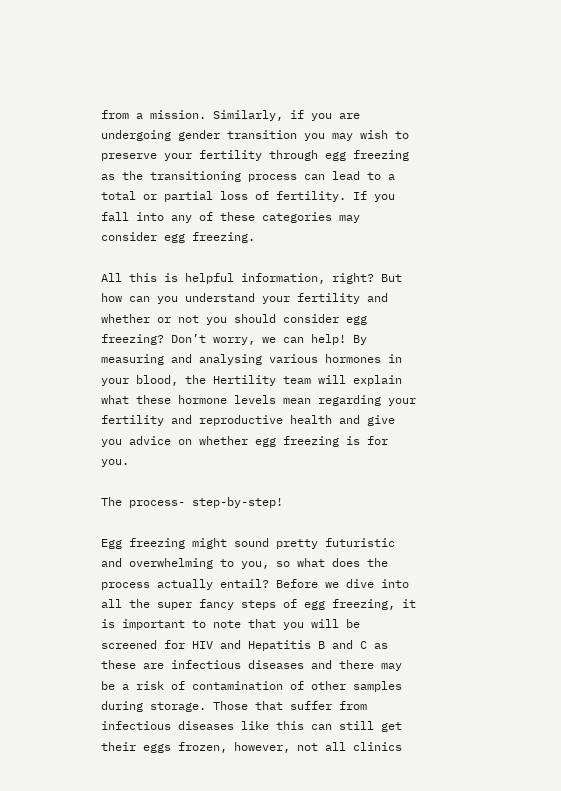from a mission. Similarly, if you are undergoing gender transition you may wish to preserve your fertility through egg freezing as the transitioning process can lead to a total or partial loss of fertility. If you fall into any of these categories may consider egg freezing.

All this is helpful information, right? But how can you understand your fertility and whether or not you should consider egg freezing? Don’t worry, we can help! By measuring and analysing various hormones in your blood, the Hertility team will explain what these hormone levels mean regarding your fertility and reproductive health and give you advice on whether egg freezing is for you.

The process- step-by-step!

Egg freezing might sound pretty futuristic and overwhelming to you, so what does the process actually entail? Before we dive into all the super fancy steps of egg freezing, it is important to note that you will be screened for HIV and Hepatitis B and C as these are infectious diseases and there may be a risk of contamination of other samples during storage. Those that suffer from infectious diseases like this can still get their eggs frozen, however, not all clinics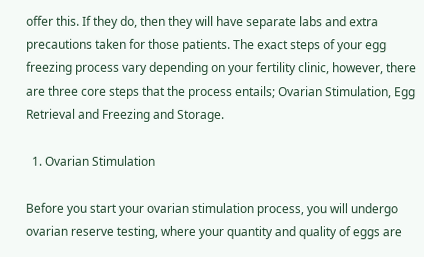offer this. If they do, then they will have separate labs and extra precautions taken for those patients. The exact steps of your egg freezing process vary depending on your fertility clinic, however, there are three core steps that the process entails; Ovarian Stimulation, Egg Retrieval and Freezing and Storage.

  1. Ovarian Stimulation

Before you start your ovarian stimulation process, you will undergo ovarian reserve testing, where your quantity and quality of eggs are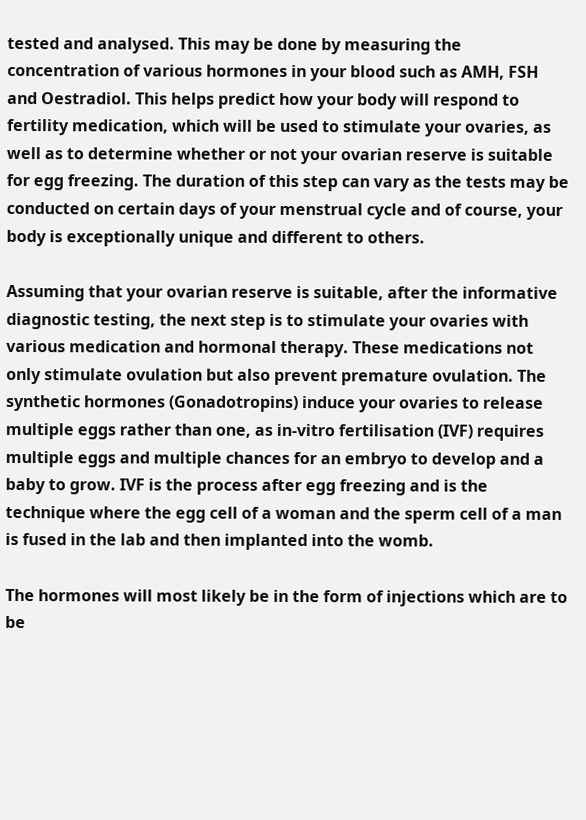tested and analysed. This may be done by measuring the concentration of various hormones in your blood such as AMH, FSH and Oestradiol. This helps predict how your body will respond to fertility medication, which will be used to stimulate your ovaries, as well as to determine whether or not your ovarian reserve is suitable for egg freezing. The duration of this step can vary as the tests may be conducted on certain days of your menstrual cycle and of course, your body is exceptionally unique and different to others.

Assuming that your ovarian reserve is suitable, after the informative diagnostic testing, the next step is to stimulate your ovaries with various medication and hormonal therapy. These medications not only stimulate ovulation but also prevent premature ovulation. The synthetic hormones (Gonadotropins) induce your ovaries to release multiple eggs rather than one, as in-vitro fertilisation (IVF) requires multiple eggs and multiple chances for an embryo to develop and a baby to grow. IVF is the process after egg freezing and is the technique where the egg cell of a woman and the sperm cell of a man is fused in the lab and then implanted into the womb.

The hormones will most likely be in the form of injections which are to be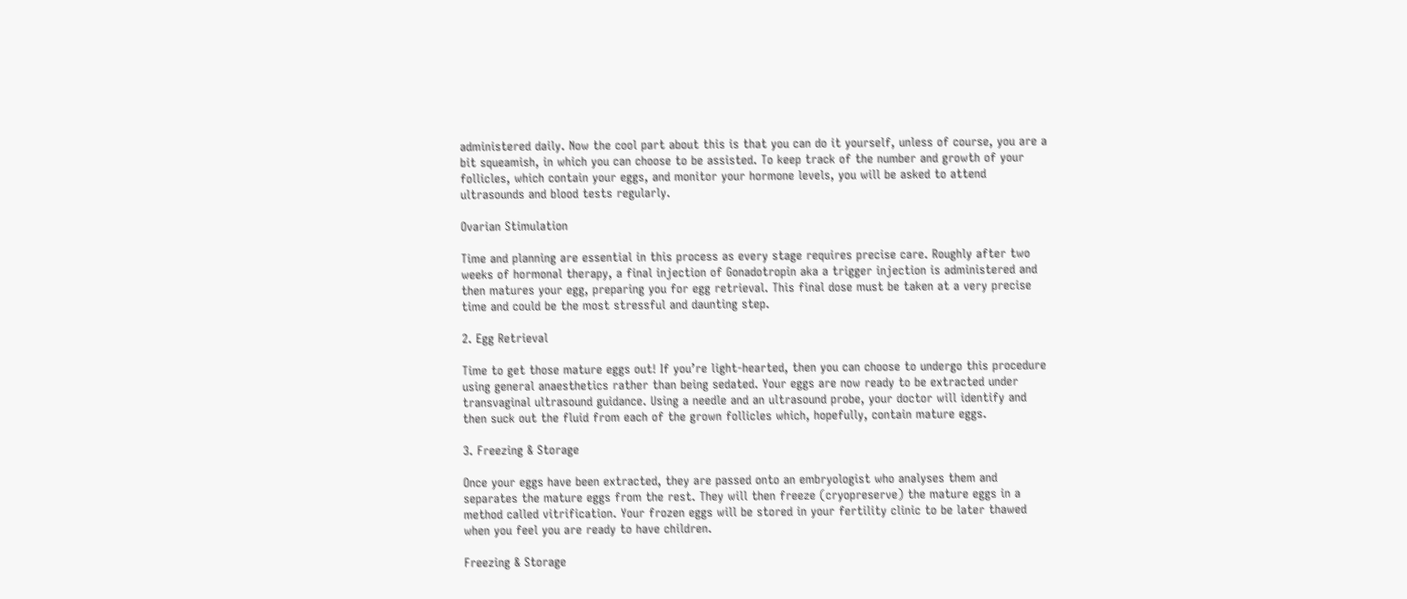administered daily. Now the cool part about this is that you can do it yourself, unless of course, you are a bit squeamish, in which you can choose to be assisted. To keep track of the number and growth of your follicles, which contain your eggs, and monitor your hormone levels, you will be asked to attend ultrasounds and blood tests regularly.

Ovarian Stimulation

Time and planning are essential in this process as every stage requires precise care. Roughly after two weeks of hormonal therapy, a final injection of Gonadotropin aka a trigger injection is administered and then matures your egg, preparing you for egg retrieval. This final dose must be taken at a very precise time and could be the most stressful and daunting step.

2. Egg Retrieval

Time to get those mature eggs out! If you’re light-hearted, then you can choose to undergo this procedure using general anaesthetics rather than being sedated. Your eggs are now ready to be extracted under transvaginal ultrasound guidance. Using a needle and an ultrasound probe, your doctor will identify and then suck out the fluid from each of the grown follicles which, hopefully, contain mature eggs.

3. Freezing & Storage

Once your eggs have been extracted, they are passed onto an embryologist who analyses them and separates the mature eggs from the rest. They will then freeze (cryopreserve) the mature eggs in a method called vitrification. Your frozen eggs will be stored in your fertility clinic to be later thawed when you feel you are ready to have children.

Freezing & Storage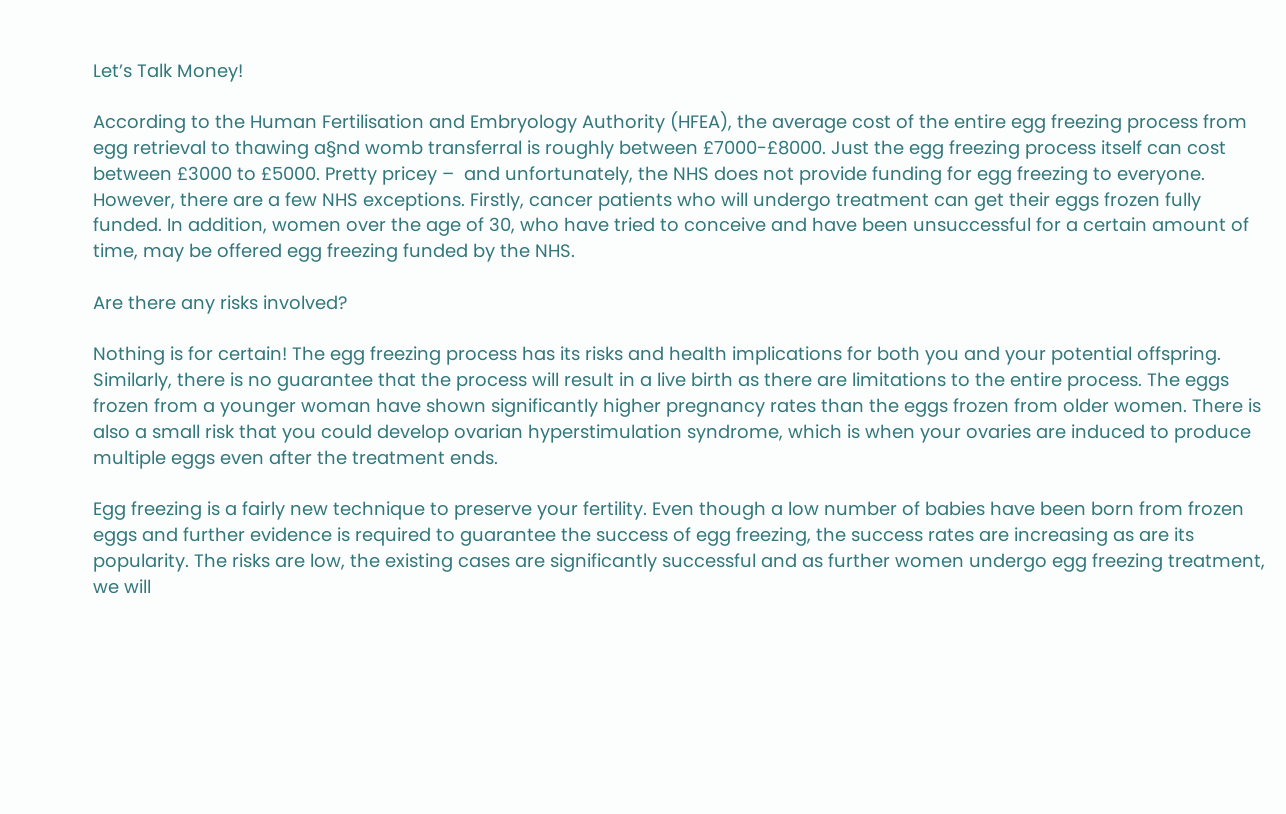Let’s Talk Money!

According to the Human Fertilisation and Embryology Authority (HFEA), the average cost of the entire egg freezing process from egg retrieval to thawing a§nd womb transferral is roughly between £7000-£8000. Just the egg freezing process itself can cost between £3000 to £5000. Pretty pricey –  and unfortunately, the NHS does not provide funding for egg freezing to everyone. However, there are a few NHS exceptions. Firstly, cancer patients who will undergo treatment can get their eggs frozen fully funded. In addition, women over the age of 30, who have tried to conceive and have been unsuccessful for a certain amount of time, may be offered egg freezing funded by the NHS.

Are there any risks involved?

Nothing is for certain! The egg freezing process has its risks and health implications for both you and your potential offspring. Similarly, there is no guarantee that the process will result in a live birth as there are limitations to the entire process. The eggs frozen from a younger woman have shown significantly higher pregnancy rates than the eggs frozen from older women. There is also a small risk that you could develop ovarian hyperstimulation syndrome, which is when your ovaries are induced to produce multiple eggs even after the treatment ends.

Egg freezing is a fairly new technique to preserve your fertility. Even though a low number of babies have been born from frozen eggs and further evidence is required to guarantee the success of egg freezing, the success rates are increasing as are its popularity. The risks are low, the existing cases are significantly successful and as further women undergo egg freezing treatment, we will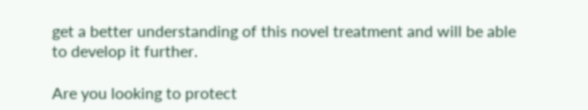get a better understanding of this novel treatment and will be able to develop it further.

Are you looking to protect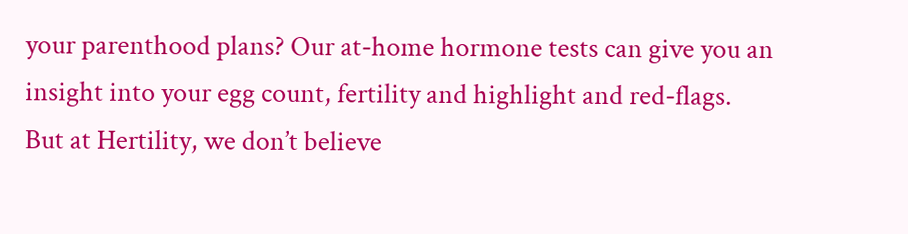your parenthood plans? Our at-home hormone tests can give you an insight into your egg count, fertility and highlight and red-flags. But at Hertility, we don’t believe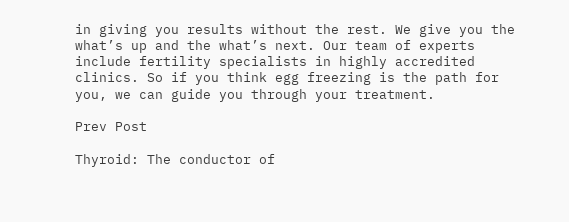in giving you results without the rest. We give you the what’s up and the what’s next. Our team of experts include fertility specialists in highly accredited clinics. So if you think egg freezing is the path for you, we can guide you through your treatment.

Prev Post

Thyroid: The conductor of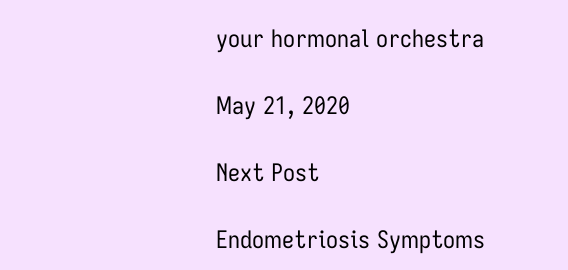your hormonal orchestra

May 21, 2020

Next Post

Endometriosis Symptoms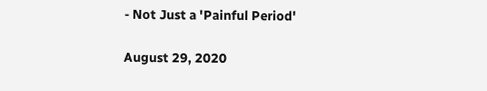- Not Just a 'Painful Period'

August 29, 2020